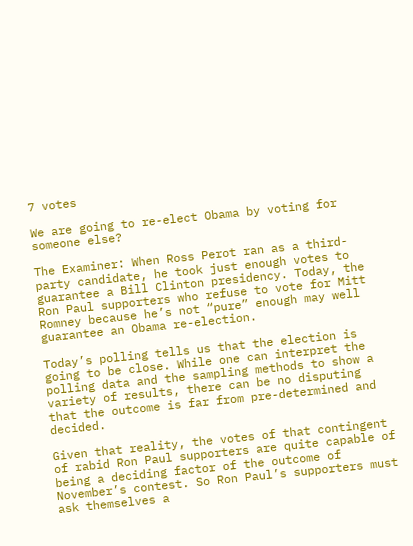7 votes

We are going to re-elect Obama by voting for someone else?

The Examiner: When Ross Perot ran as a third-party candidate, he took just enough votes to guarantee a Bill Clinton presidency. Today, the Ron Paul supporters who refuse to vote for Mitt Romney because he’s not “pure” enough may well guarantee an Obama re-election.

Today’s polling tells us that the election is going to be close. While one can interpret the polling data and the sampling methods to show a variety of results, there can be no disputing that the outcome is far from pre-determined and decided.

Given that reality, the votes of that contingent of rabid Ron Paul supporters are quite capable of being a deciding factor of the outcome of November’s contest. So Ron Paul’s supporters must ask themselves a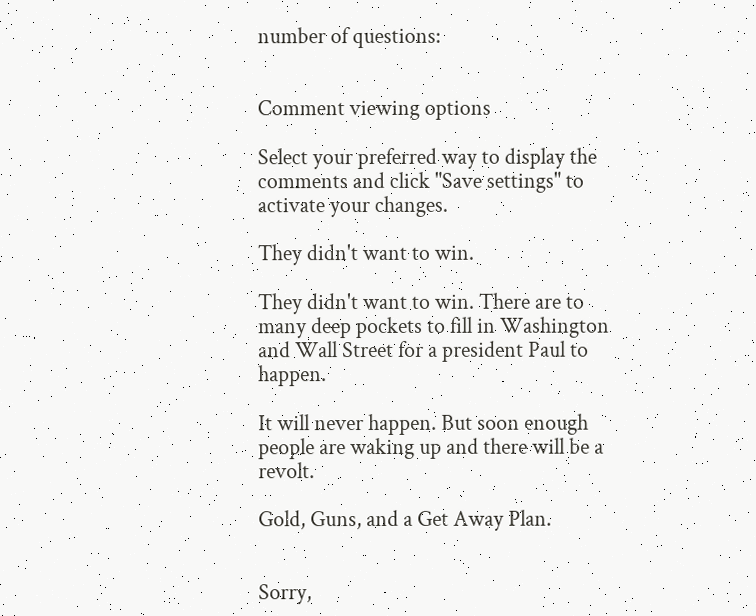number of questions:


Comment viewing options

Select your preferred way to display the comments and click "Save settings" to activate your changes.

They didn't want to win.

They didn't want to win. There are to many deep pockets to fill in Washington and Wall Street for a president Paul to happen.

It will never happen. But soon enough people are waking up and there will be a revolt.

Gold, Guns, and a Get Away Plan.


Sorry,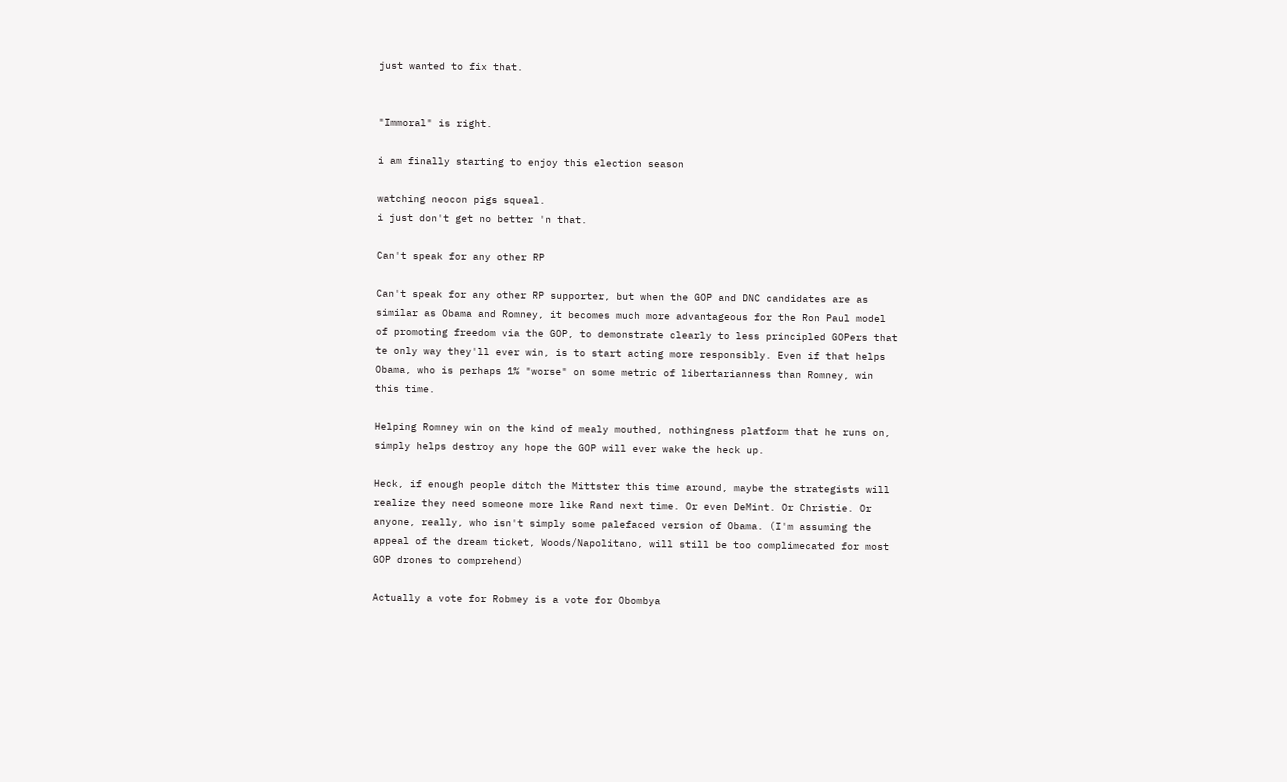just wanted to fix that.


"Immoral" is right.

i am finally starting to enjoy this election season

watching neocon pigs squeal.
i just don't get no better 'n that.

Can't speak for any other RP

Can't speak for any other RP supporter, but when the GOP and DNC candidates are as similar as Obama and Romney, it becomes much more advantageous for the Ron Paul model of promoting freedom via the GOP, to demonstrate clearly to less principled GOPers that te only way they'll ever win, is to start acting more responsibly. Even if that helps Obama, who is perhaps 1% "worse" on some metric of libertarianness than Romney, win this time.

Helping Romney win on the kind of mealy mouthed, nothingness platform that he runs on, simply helps destroy any hope the GOP will ever wake the heck up.

Heck, if enough people ditch the Mittster this time around, maybe the strategists will realize they need someone more like Rand next time. Or even DeMint. Or Christie. Or anyone, really, who isn't simply some palefaced version of Obama. (I'm assuming the appeal of the dream ticket, Woods/Napolitano, will still be too complimecated for most GOP drones to comprehend)

Actually a vote for Robmey is a vote for Obombya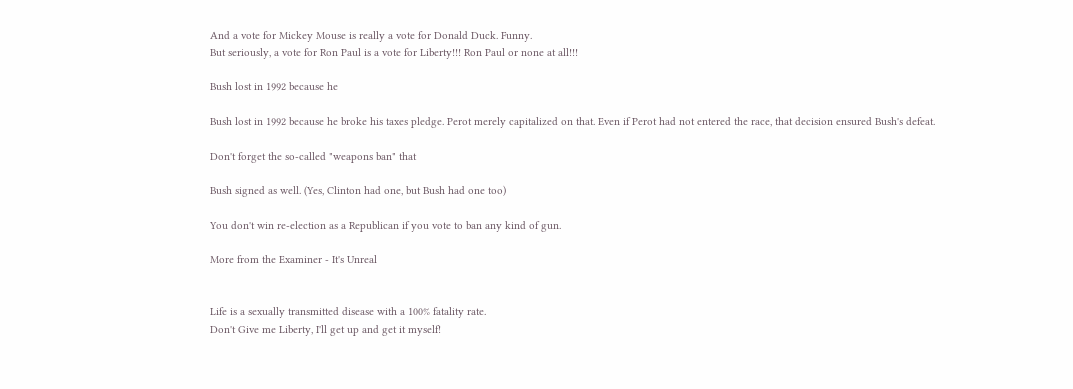And a vote for Mickey Mouse is really a vote for Donald Duck. Funny.
But seriously, a vote for Ron Paul is a vote for Liberty!!! Ron Paul or none at all!!!

Bush lost in 1992 because he

Bush lost in 1992 because he broke his taxes pledge. Perot merely capitalized on that. Even if Perot had not entered the race, that decision ensured Bush's defeat.

Don't forget the so-called "weapons ban" that

Bush signed as well. (Yes, Clinton had one, but Bush had one too)

You don't win re-election as a Republican if you vote to ban any kind of gun.

More from the Examiner - It's Unreal


Life is a sexually transmitted disease with a 100% fatality rate.
Don't Give me Liberty, I'll get up and get it myself!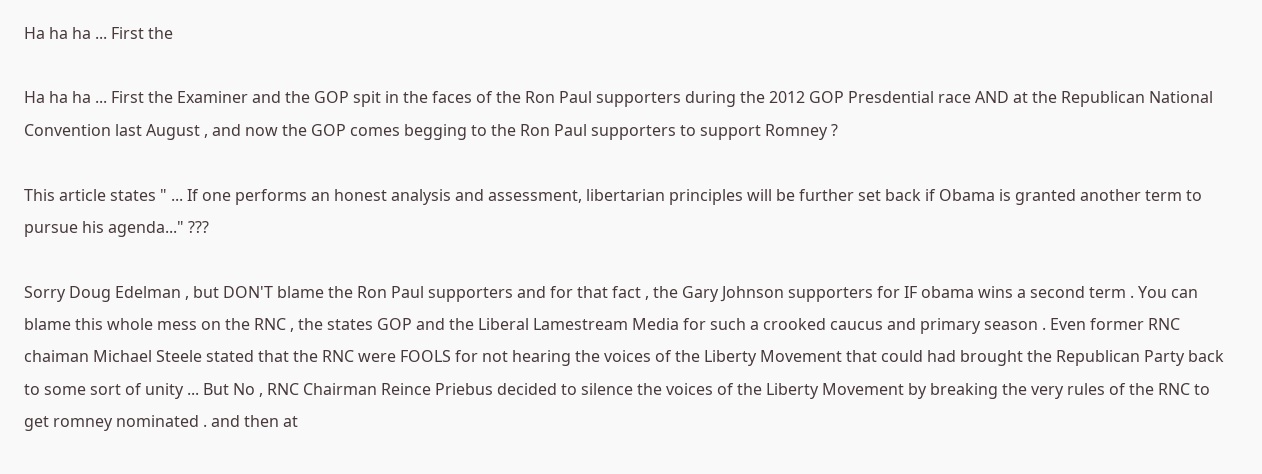Ha ha ha ... First the

Ha ha ha ... First the Examiner and the GOP spit in the faces of the Ron Paul supporters during the 2012 GOP Presdential race AND at the Republican National Convention last August , and now the GOP comes begging to the Ron Paul supporters to support Romney ?

This article states " ... If one performs an honest analysis and assessment, libertarian principles will be further set back if Obama is granted another term to pursue his agenda..." ???

Sorry Doug Edelman , but DON'T blame the Ron Paul supporters and for that fact , the Gary Johnson supporters for IF obama wins a second term . You can blame this whole mess on the RNC , the states GOP and the Liberal Lamestream Media for such a crooked caucus and primary season . Even former RNC chaiman Michael Steele stated that the RNC were FOOLS for not hearing the voices of the Liberty Movement that could had brought the Republican Party back to some sort of unity ... But No , RNC Chairman Reince Priebus decided to silence the voices of the Liberty Movement by breaking the very rules of the RNC to get romney nominated . and then at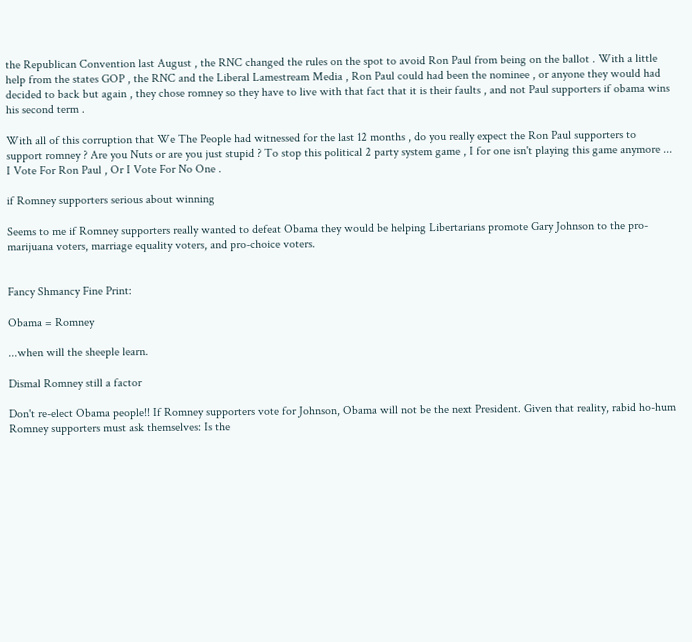the Republican Convention last August , the RNC changed the rules on the spot to avoid Ron Paul from being on the ballot . With a little help from the states GOP , the RNC and the Liberal Lamestream Media , Ron Paul could had been the nominee , or anyone they would had decided to back but again , they chose romney so they have to live with that fact that it is their faults , and not Paul supporters if obama wins his second term .

With all of this corruption that We The People had witnessed for the last 12 months , do you really expect the Ron Paul supporters to support romney ? Are you Nuts or are you just stupid ? To stop this political 2 party system game , I for one isn't playing this game anymore ... I Vote For Ron Paul , Or I Vote For No One .

if Romney supporters serious about winning

Seems to me if Romney supporters really wanted to defeat Obama they would be helping Libertarians promote Gary Johnson to the pro-marijuana voters, marriage equality voters, and pro-choice voters.


Fancy Shmancy Fine Print:

Obama = Romney

...when will the sheeple learn.

Dismal Romney still a factor

Don't re-elect Obama people!! If Romney supporters vote for Johnson, Obama will not be the next President. Given that reality, rabid ho-hum Romney supporters must ask themselves: Is the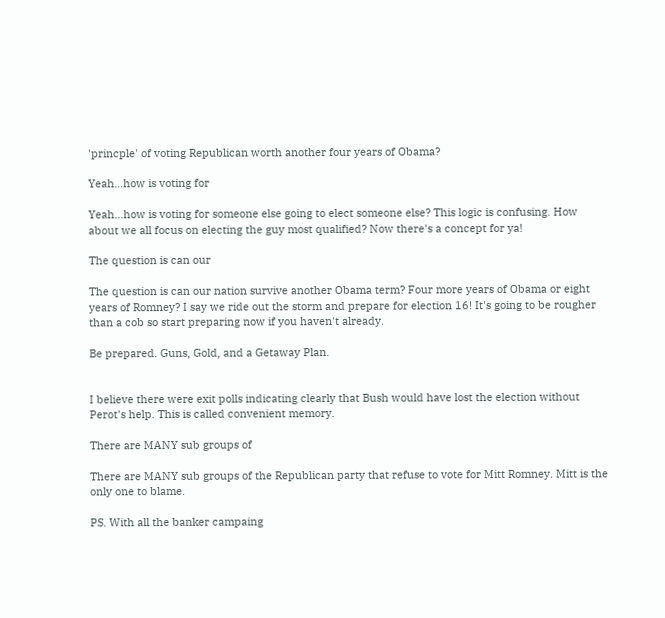'princple' of voting Republican worth another four years of Obama?

Yeah...how is voting for

Yeah...how is voting for someone else going to elect someone else? This logic is confusing. How about we all focus on electing the guy most qualified? Now there's a concept for ya!

The question is can our

The question is can our nation survive another Obama term? Four more years of Obama or eight years of Romney? I say we ride out the storm and prepare for election 16! It's going to be rougher than a cob so start preparing now if you haven't already.

Be prepared. Guns, Gold, and a Getaway Plan.


I believe there were exit polls indicating clearly that Bush would have lost the election without Perot's help. This is called convenient memory.

There are MANY sub groups of

There are MANY sub groups of the Republican party that refuse to vote for Mitt Romney. Mitt is the only one to blame.

PS. With all the banker campaing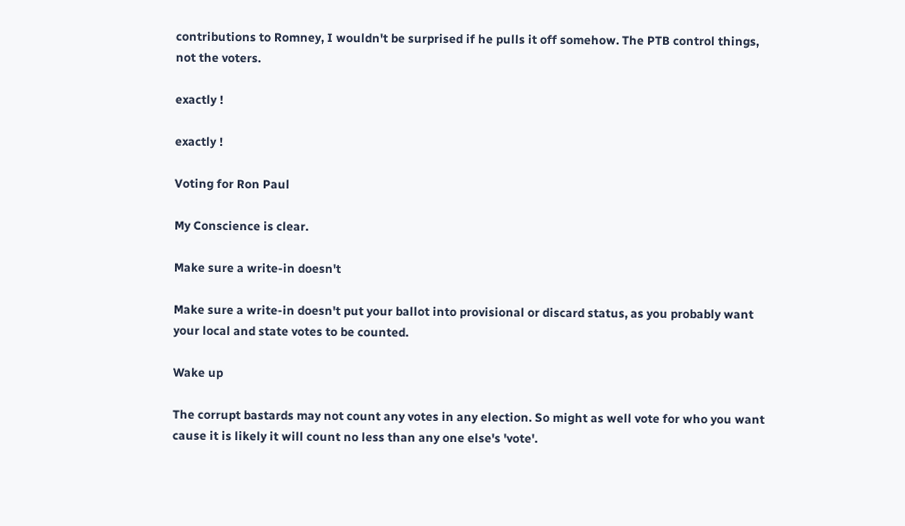contributions to Romney, I wouldn't be surprised if he pulls it off somehow. The PTB control things, not the voters.

exactly !

exactly !

Voting for Ron Paul

My Conscience is clear.

Make sure a write-in doesn't

Make sure a write-in doesn't put your ballot into provisional or discard status, as you probably want your local and state votes to be counted.

Wake up

The corrupt bastards may not count any votes in any election. So might as well vote for who you want cause it is likely it will count no less than any one else's 'vote'.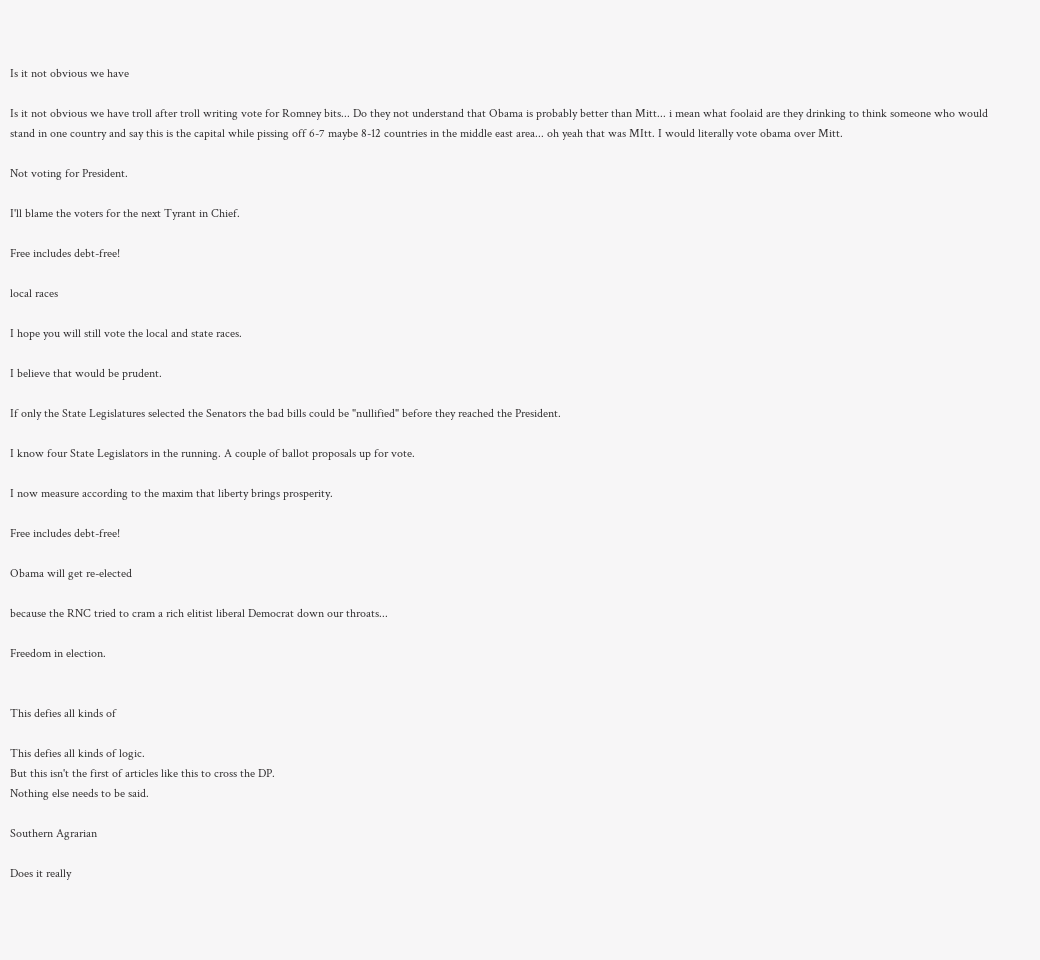Is it not obvious we have

Is it not obvious we have troll after troll writing vote for Romney bits... Do they not understand that Obama is probably better than Mitt... i mean what foolaid are they drinking to think someone who would stand in one country and say this is the capital while pissing off 6-7 maybe 8-12 countries in the middle east area... oh yeah that was MItt. I would literally vote obama over Mitt.

Not voting for President.

I'll blame the voters for the next Tyrant in Chief.

Free includes debt-free!

local races

I hope you will still vote the local and state races.

I believe that would be prudent.

If only the State Legislatures selected the Senators the bad bills could be "nullified" before they reached the President.

I know four State Legislators in the running. A couple of ballot proposals up for vote.

I now measure according to the maxim that liberty brings prosperity.

Free includes debt-free!

Obama will get re-elected

because the RNC tried to cram a rich elitist liberal Democrat down our throats...

Freedom in election.


This defies all kinds of

This defies all kinds of logic.
But this isn't the first of articles like this to cross the DP.
Nothing else needs to be said.

Southern Agrarian

Does it really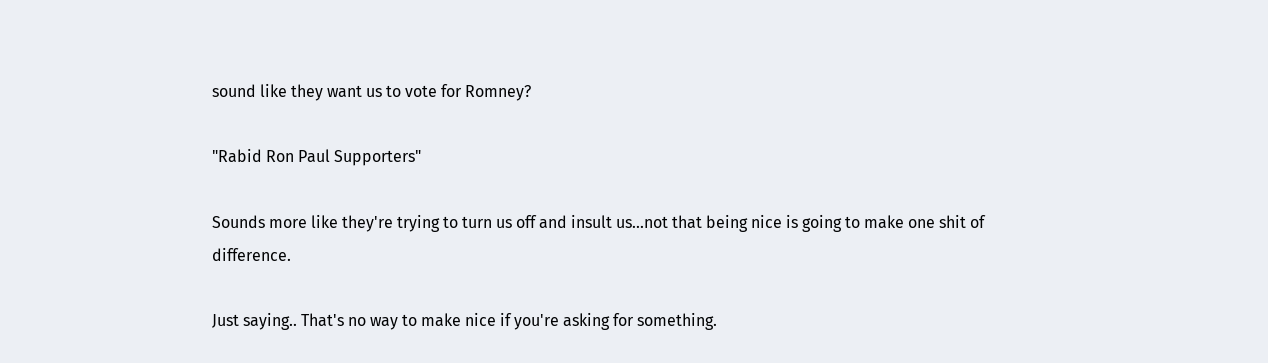sound like they want us to vote for Romney?

"Rabid Ron Paul Supporters"

Sounds more like they're trying to turn us off and insult us...not that being nice is going to make one shit of difference.

Just saying.. That's no way to make nice if you're asking for something.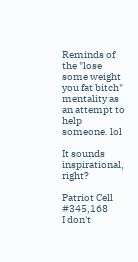Reminds of the "lose some weight you fat bitch" mentality as an attempt to help someone. lol

It sounds inspirational, right?

Patriot Cell #345,168
I don't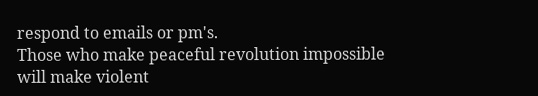respond to emails or pm's.
Those who make peaceful revolution impossible will make violent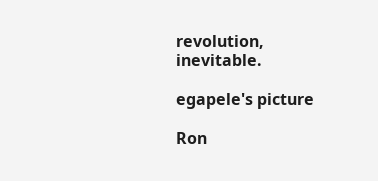revolution, inevitable.

egapele's picture

Ron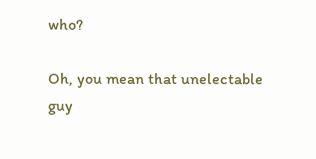who?

Oh, you mean that unelectable guy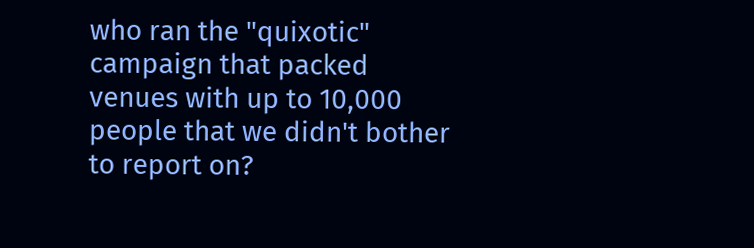who ran the "quixotic" campaign that packed venues with up to 10,000 people that we didn't bother to report on?